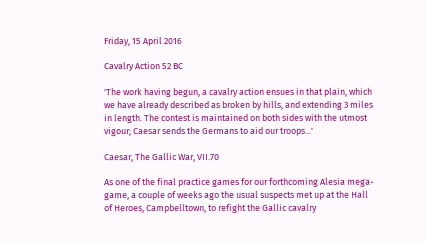Friday, 15 April 2016

Cavalry Action 52 BC

'The work having begun, a cavalry action ensues in that plain, which we have already described as broken by hills, and extending 3 miles in length. The contest is maintained on both sides with the utmost vigour; Caesar sends the Germans to aid our troops...'

Caesar, The Gallic War, VII.70

As one of the final practice games for our forthcoming Alesia mega-game, a couple of weeks ago the usual suspects met up at the Hall of Heroes, Campbelltown, to refight the Gallic cavalry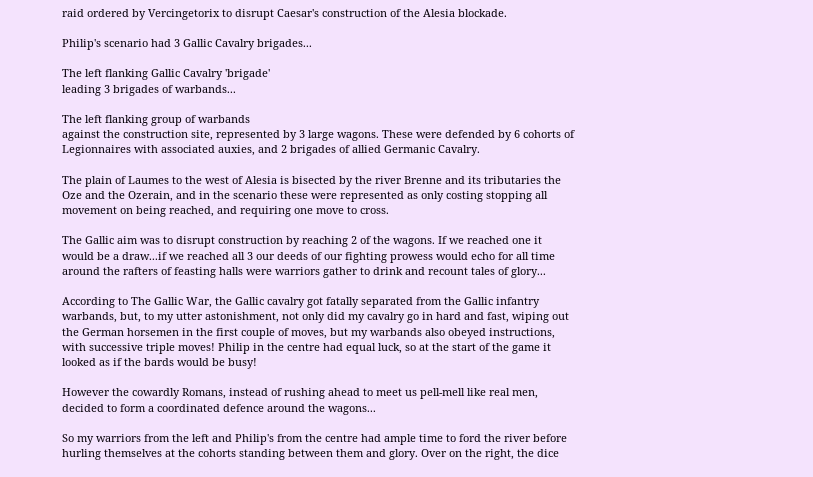raid ordered by Vercingetorix to disrupt Caesar's construction of the Alesia blockade.

Philip's scenario had 3 Gallic Cavalry brigades...

The left flanking Gallic Cavalry 'brigade'
leading 3 brigades of warbands...

The left flanking group of warbands
against the construction site, represented by 3 large wagons. These were defended by 6 cohorts of Legionnaires with associated auxies, and 2 brigades of allied Germanic Cavalry.

The plain of Laumes to the west of Alesia is bisected by the river Brenne and its tributaries the Oze and the Ozerain, and in the scenario these were represented as only costing stopping all movement on being reached, and requiring one move to cross.

The Gallic aim was to disrupt construction by reaching 2 of the wagons. If we reached one it would be a draw...if we reached all 3 our deeds of our fighting prowess would echo for all time around the rafters of feasting halls were warriors gather to drink and recount tales of glory...

According to The Gallic War, the Gallic cavalry got fatally separated from the Gallic infantry warbands, but, to my utter astonishment, not only did my cavalry go in hard and fast, wiping out the German horsemen in the first couple of moves, but my warbands also obeyed instructions, with successive triple moves! Philip in the centre had equal luck, so at the start of the game it looked as if the bards would be busy!

However the cowardly Romans, instead of rushing ahead to meet us pell-mell like real men, decided to form a coordinated defence around the wagons...

So my warriors from the left and Philip's from the centre had ample time to ford the river before hurling themselves at the cohorts standing between them and glory. Over on the right, the dice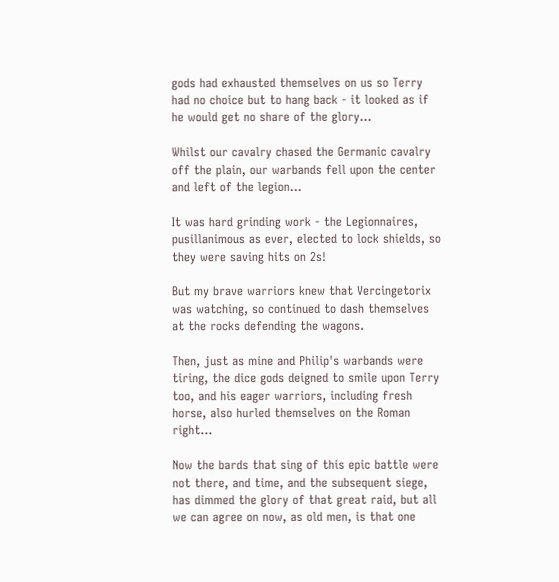gods had exhausted themselves on us so Terry had no choice but to hang back - it looked as if he would get no share of the glory...

Whilst our cavalry chased the Germanic cavalry off the plain, our warbands fell upon the center and left of the legion...

It was hard grinding work - the Legionnaires, pusillanimous as ever, elected to lock shields, so they were saving hits on 2s!

But my brave warriors knew that Vercingetorix was watching, so continued to dash themselves at the rocks defending the wagons.

Then, just as mine and Philip's warbands were tiring, the dice gods deigned to smile upon Terry too, and his eager warriors, including fresh horse, also hurled themselves on the Roman right...

Now the bards that sing of this epic battle were not there, and time, and the subsequent siege, has dimmed the glory of that great raid, but all we can agree on now, as old men, is that one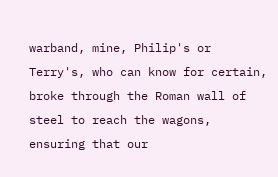warband, mine, Philip's or Terry's, who can know for certain, broke through the Roman wall of steel to reach the wagons, ensuring that our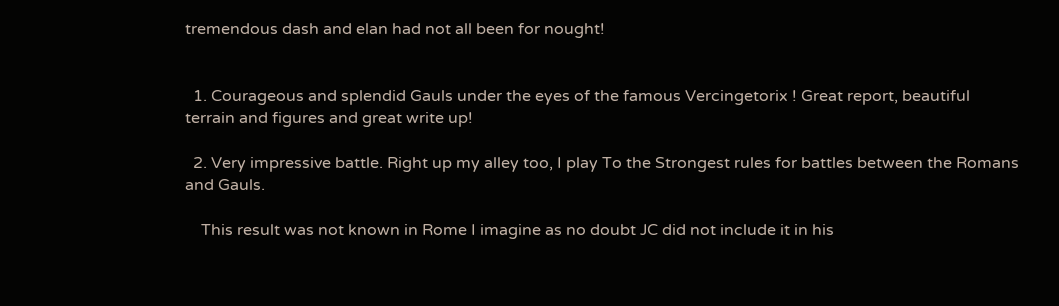tremendous dash and elan had not all been for nought!


  1. Courageous and splendid Gauls under the eyes of the famous Vercingetorix ! Great report, beautiful terrain and figures and great write up!

  2. Very impressive battle. Right up my alley too, I play To the Strongest rules for battles between the Romans and Gauls.

    This result was not known in Rome I imagine as no doubt JC did not include it in his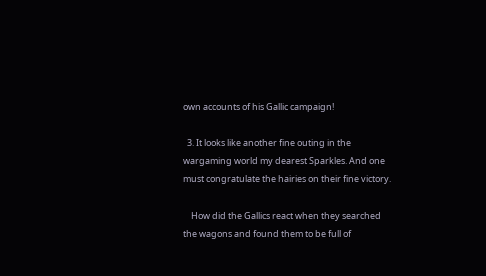own accounts of his Gallic campaign!

  3. It looks like another fine outing in the wargaming world my dearest Sparkles. And one must congratulate the hairies on their fine victory.

    How did the Gallics react when they searched the wagons and found them to be full of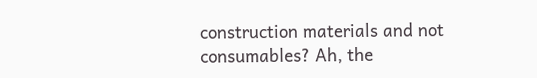construction materials and not consumables? Ah, the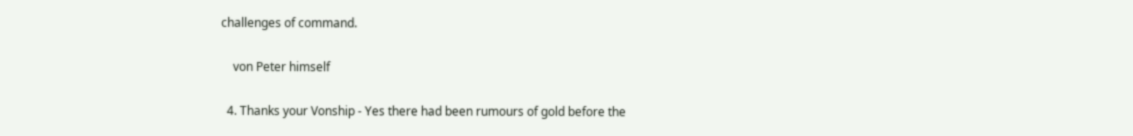challenges of command.

    von Peter himself

  4. Thanks your Vonship - Yes there had been rumours of gold before the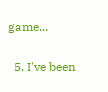game...

  5. I've been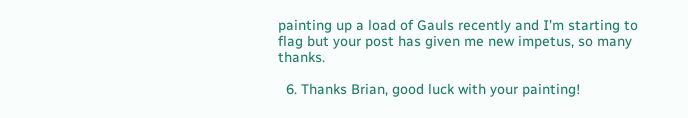painting up a load of Gauls recently and I'm starting to flag but your post has given me new impetus, so many thanks.

  6. Thanks Brian, good luck with your painting!